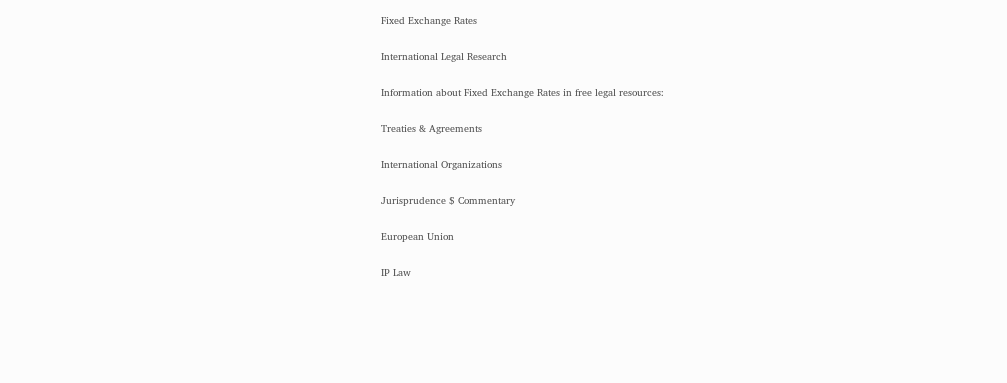Fixed Exchange Rates

International Legal Research

Information about Fixed Exchange Rates in free legal resources:

Treaties & Agreements

International Organizations

Jurisprudence $ Commentary

European Union

IP Law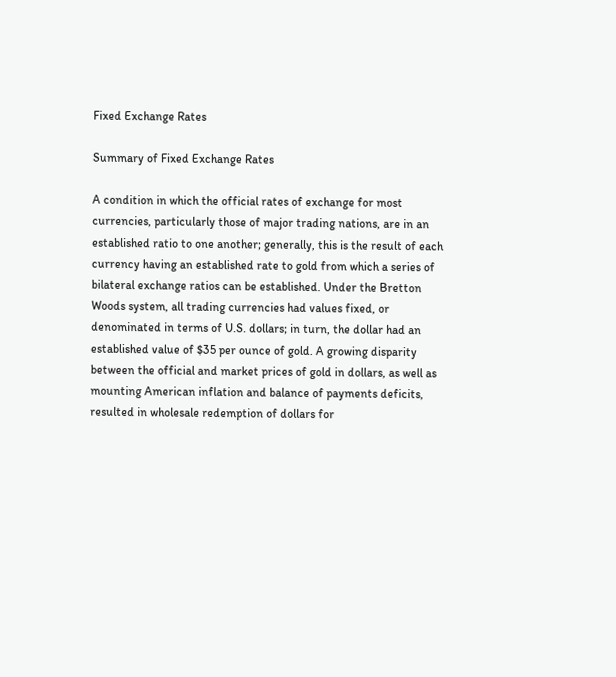Fixed Exchange Rates

Summary of Fixed Exchange Rates

A condition in which the official rates of exchange for most currencies, particularly those of major trading nations, are in an established ratio to one another; generally, this is the result of each currency having an established rate to gold from which a series of bilateral exchange ratios can be established. Under the Bretton Woods system, all trading currencies had values fixed, or denominated in terms of U.S. dollars; in turn, the dollar had an established value of $35 per ounce of gold. A growing disparity between the official and market prices of gold in dollars, as well as mounting American inflation and balance of payments deficits, resulted in wholesale redemption of dollars for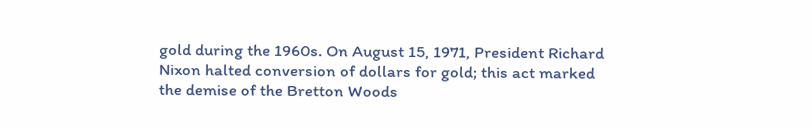gold during the 1960s. On August 15, 1971, President Richard Nixon halted conversion of dollars for gold; this act marked the demise of the Bretton Woods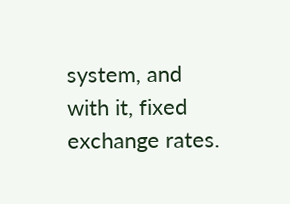system, and with it, fixed exchange rates.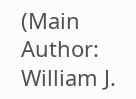(Main Author: William J.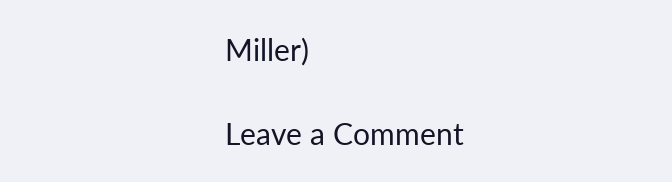Miller)

Leave a Comment